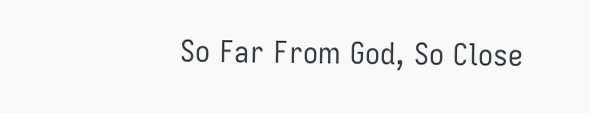So Far From God, So Close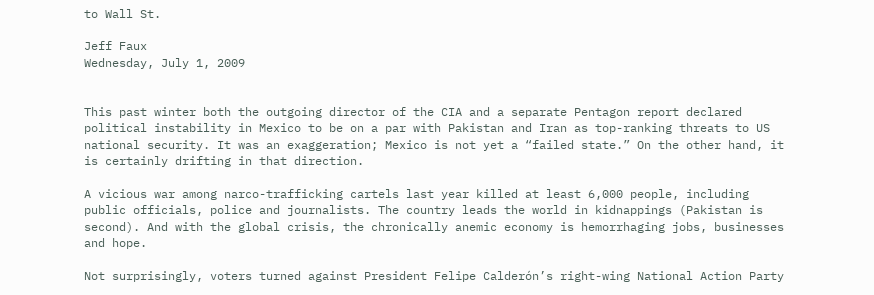to Wall St.

Jeff Faux
Wednesday, July 1, 2009


This past winter both the outgoing director of the CIA and a separate Pentagon report declared political instability in Mexico to be on a par with Pakistan and Iran as top-ranking threats to US national security. It was an exaggeration; Mexico is not yet a “failed state.” On the other hand, it is certainly drifting in that direction.

A vicious war among narco-trafficking cartels last year killed at least 6,000 people, including public officials, police and journalists. The country leads the world in kidnappings (Pakistan is second). And with the global crisis, the chronically anemic economy is hemorrhaging jobs, businesses and hope.

Not surprisingly, voters turned against President Felipe Calderón’s right-wing National Action Party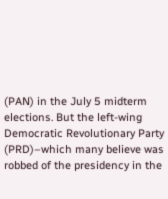(PAN) in the July 5 midterm elections. But the left-wing Democratic Revolutionary Party (PRD)–which many believe was robbed of the presidency in the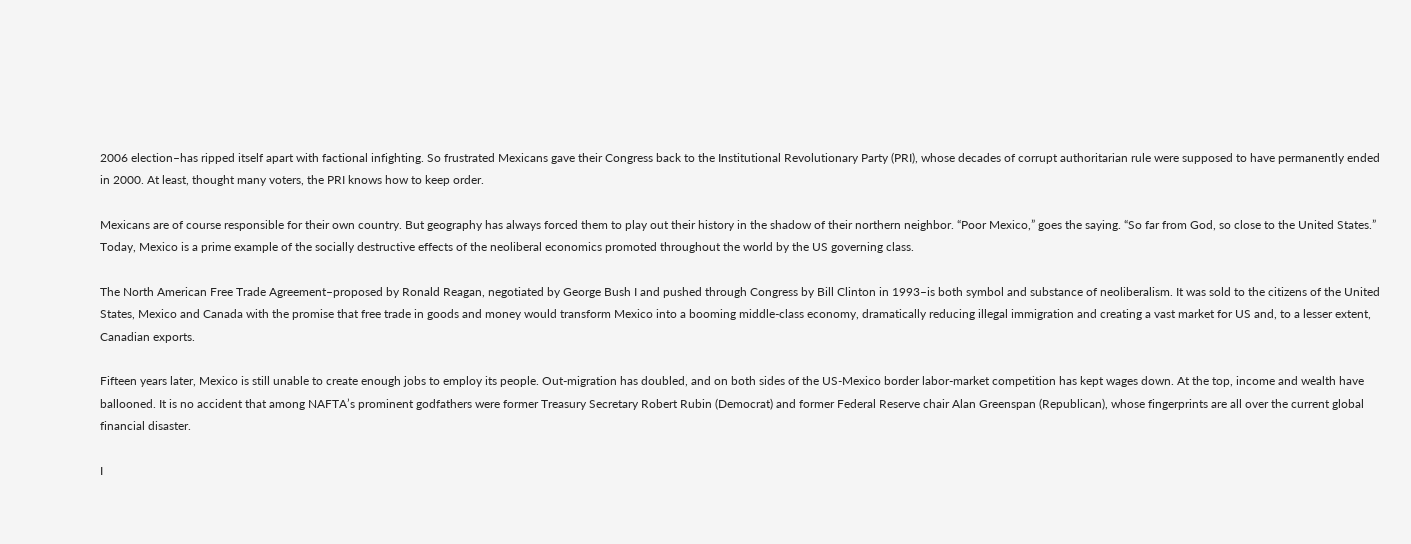2006 election–has ripped itself apart with factional infighting. So frustrated Mexicans gave their Congress back to the Institutional Revolutionary Party (PRI), whose decades of corrupt authoritarian rule were supposed to have permanently ended in 2000. At least, thought many voters, the PRI knows how to keep order.

Mexicans are of course responsible for their own country. But geography has always forced them to play out their history in the shadow of their northern neighbor. “Poor Mexico,” goes the saying. “So far from God, so close to the United States.” Today, Mexico is a prime example of the socially destructive effects of the neoliberal economics promoted throughout the world by the US governing class.

The North American Free Trade Agreement–proposed by Ronald Reagan, negotiated by George Bush I and pushed through Congress by Bill Clinton in 1993–is both symbol and substance of neoliberalism. It was sold to the citizens of the United States, Mexico and Canada with the promise that free trade in goods and money would transform Mexico into a booming middle-class economy, dramatically reducing illegal immigration and creating a vast market for US and, to a lesser extent, Canadian exports.

Fifteen years later, Mexico is still unable to create enough jobs to employ its people. Out-migration has doubled, and on both sides of the US-Mexico border labor-market competition has kept wages down. At the top, income and wealth have ballooned. It is no accident that among NAFTA’s prominent godfathers were former Treasury Secretary Robert Rubin (Democrat) and former Federal Reserve chair Alan Greenspan (Republican), whose fingerprints are all over the current global financial disaster.

I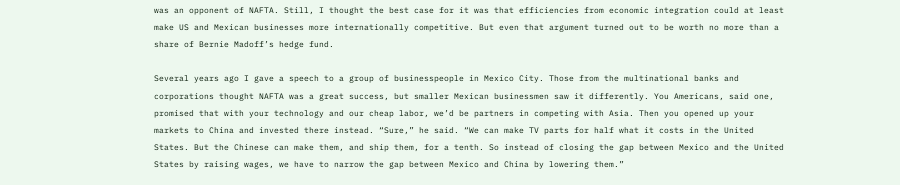was an opponent of NAFTA. Still, I thought the best case for it was that efficiencies from economic integration could at least make US and Mexican businesses more internationally competitive. But even that argument turned out to be worth no more than a share of Bernie Madoff’s hedge fund.

Several years ago I gave a speech to a group of businesspeople in Mexico City. Those from the multinational banks and corporations thought NAFTA was a great success, but smaller Mexican businessmen saw it differently. You Americans, said one, promised that with your technology and our cheap labor, we’d be partners in competing with Asia. Then you opened up your markets to China and invested there instead. “Sure,” he said. “We can make TV parts for half what it costs in the United States. But the Chinese can make them, and ship them, for a tenth. So instead of closing the gap between Mexico and the United States by raising wages, we have to narrow the gap between Mexico and China by lowering them.”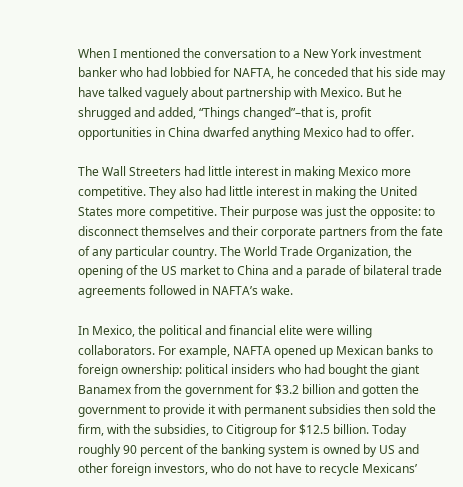When I mentioned the conversation to a New York investment banker who had lobbied for NAFTA, he conceded that his side may have talked vaguely about partnership with Mexico. But he shrugged and added, “Things changed”–that is, profit opportunities in China dwarfed anything Mexico had to offer.

The Wall Streeters had little interest in making Mexico more competitive. They also had little interest in making the United States more competitive. Their purpose was just the opposite: to disconnect themselves and their corporate partners from the fate of any particular country. The World Trade Organization, the opening of the US market to China and a parade of bilateral trade agreements followed in NAFTA’s wake.

In Mexico, the political and financial elite were willing collaborators. For example, NAFTA opened up Mexican banks to foreign ownership: political insiders who had bought the giant Banamex from the government for $3.2 billion and gotten the government to provide it with permanent subsidies then sold the firm, with the subsidies, to Citigroup for $12.5 billion. Today roughly 90 percent of the banking system is owned by US and other foreign investors, who do not have to recycle Mexicans’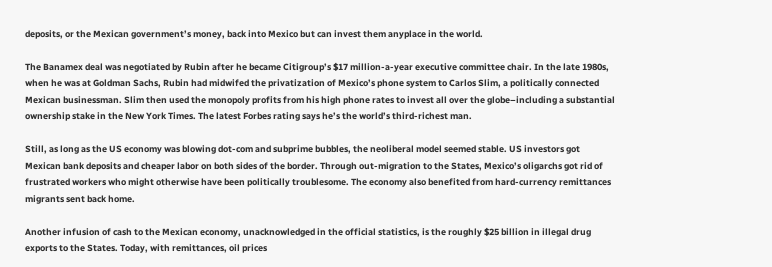deposits, or the Mexican government’s money, back into Mexico but can invest them anyplace in the world.

The Banamex deal was negotiated by Rubin after he became Citigroup’s $17 million-a-year executive committee chair. In the late 1980s, when he was at Goldman Sachs, Rubin had midwifed the privatization of Mexico’s phone system to Carlos Slim, a politically connected Mexican businessman. Slim then used the monopoly profits from his high phone rates to invest all over the globe–including a substantial ownership stake in the New York Times. The latest Forbes rating says he’s the world’s third-richest man.

Still, as long as the US economy was blowing dot-com and subprime bubbles, the neoliberal model seemed stable. US investors got Mexican bank deposits and cheaper labor on both sides of the border. Through out-migration to the States, Mexico’s oligarchs got rid of frustrated workers who might otherwise have been politically troublesome. The economy also benefited from hard-currency remittances migrants sent back home.

Another infusion of cash to the Mexican economy, unacknowledged in the official statistics, is the roughly $25 billion in illegal drug exports to the States. Today, with remittances, oil prices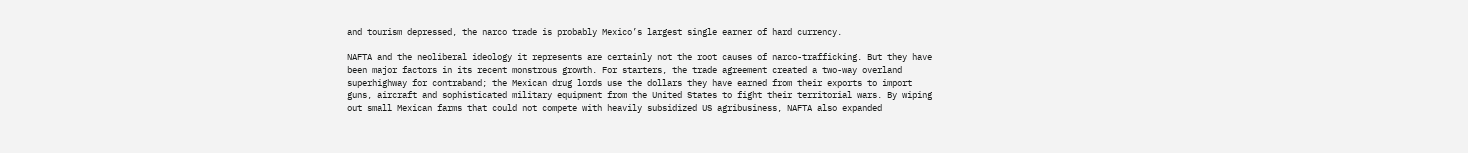and tourism depressed, the narco trade is probably Mexico’s largest single earner of hard currency.

NAFTA and the neoliberal ideology it represents are certainly not the root causes of narco-trafficking. But they have been major factors in its recent monstrous growth. For starters, the trade agreement created a two-way overland superhighway for contraband; the Mexican drug lords use the dollars they have earned from their exports to import guns, aircraft and sophisticated military equipment from the United States to fight their territorial wars. By wiping out small Mexican farms that could not compete with heavily subsidized US agribusiness, NAFTA also expanded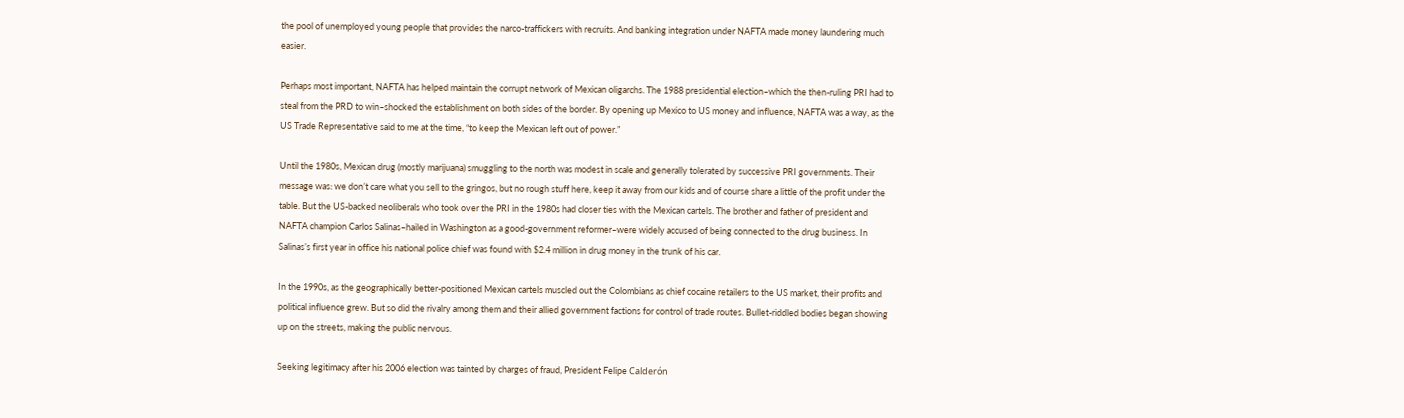the pool of unemployed young people that provides the narco-traffickers with recruits. And banking integration under NAFTA made money laundering much easier.

Perhaps most important, NAFTA has helped maintain the corrupt network of Mexican oligarchs. The 1988 presidential election–which the then-ruling PRI had to steal from the PRD to win–shocked the establishment on both sides of the border. By opening up Mexico to US money and influence, NAFTA was a way, as the US Trade Representative said to me at the time, “to keep the Mexican left out of power.”

Until the 1980s, Mexican drug (mostly marijuana) smuggling to the north was modest in scale and generally tolerated by successive PRI governments. Their message was: we don’t care what you sell to the gringos, but no rough stuff here, keep it away from our kids and of course share a little of the profit under the table. But the US-backed neoliberals who took over the PRI in the 1980s had closer ties with the Mexican cartels. The brother and father of president and NAFTA champion Carlos Salinas–hailed in Washington as a good-government reformer–were widely accused of being connected to the drug business. In Salinas’s first year in office his national police chief was found with $2.4 million in drug money in the trunk of his car.

In the 1990s, as the geographically better-positioned Mexican cartels muscled out the Colombians as chief cocaine retailers to the US market, their profits and political influence grew. But so did the rivalry among them and their allied government factions for control of trade routes. Bullet-riddled bodies began showing up on the streets, making the public nervous.

Seeking legitimacy after his 2006 election was tainted by charges of fraud, President Felipe Calderón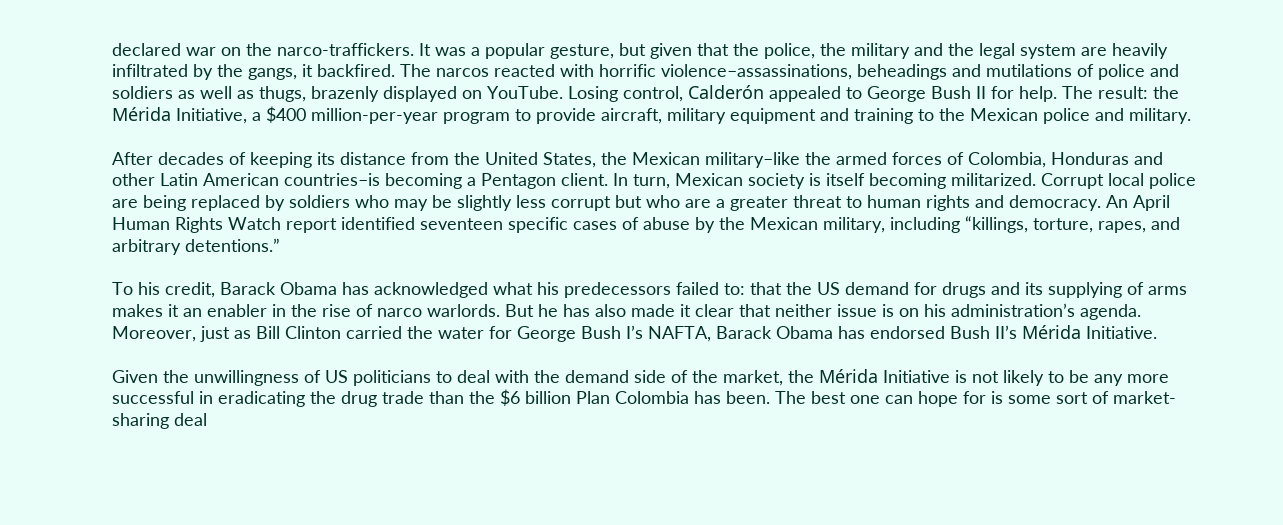declared war on the narco-traffickers. It was a popular gesture, but given that the police, the military and the legal system are heavily infiltrated by the gangs, it backfired. The narcos reacted with horrific violence–assassinations, beheadings and mutilations of police and soldiers as well as thugs, brazenly displayed on YouTube. Losing control, Calderón appealed to George Bush II for help. The result: the Mérida Initiative, a $400 million-per-year program to provide aircraft, military equipment and training to the Mexican police and military.

After decades of keeping its distance from the United States, the Mexican military–like the armed forces of Colombia, Honduras and other Latin American countries–is becoming a Pentagon client. In turn, Mexican society is itself becoming militarized. Corrupt local police are being replaced by soldiers who may be slightly less corrupt but who are a greater threat to human rights and democracy. An April Human Rights Watch report identified seventeen specific cases of abuse by the Mexican military, including “killings, torture, rapes, and arbitrary detentions.”

To his credit, Barack Obama has acknowledged what his predecessors failed to: that the US demand for drugs and its supplying of arms makes it an enabler in the rise of narco warlords. But he has also made it clear that neither issue is on his administration’s agenda. Moreover, just as Bill Clinton carried the water for George Bush I’s NAFTA, Barack Obama has endorsed Bush II’s Mérida Initiative.

Given the unwillingness of US politicians to deal with the demand side of the market, the Mérida Initiative is not likely to be any more successful in eradicating the drug trade than the $6 billion Plan Colombia has been. The best one can hope for is some sort of market-sharing deal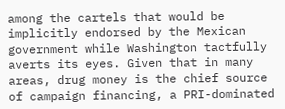among the cartels that would be implicitly endorsed by the Mexican government while Washington tactfully averts its eyes. Given that in many areas, drug money is the chief source of campaign financing, a PRI-dominated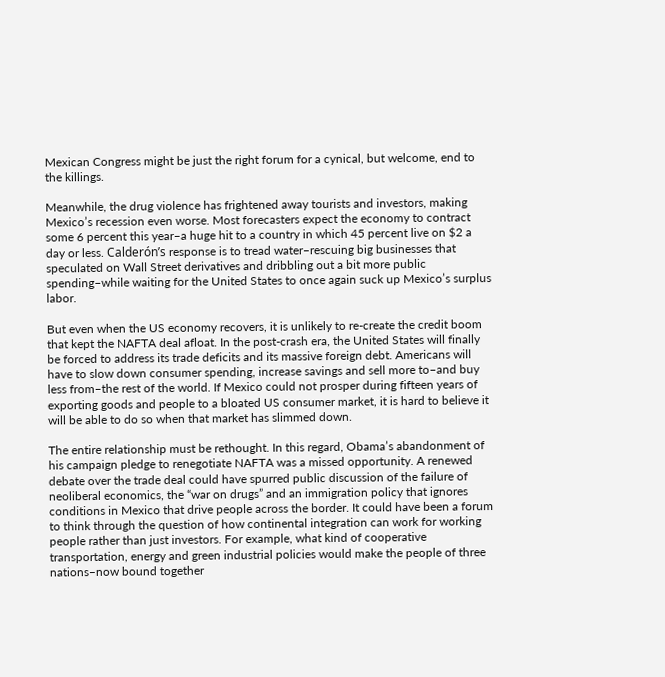Mexican Congress might be just the right forum for a cynical, but welcome, end to the killings.

Meanwhile, the drug violence has frightened away tourists and investors, making Mexico’s recession even worse. Most forecasters expect the economy to contract some 6 percent this year–a huge hit to a country in which 45 percent live on $2 a day or less. Calderón’s response is to tread water–rescuing big businesses that speculated on Wall Street derivatives and dribbling out a bit more public spending–while waiting for the United States to once again suck up Mexico’s surplus labor.

But even when the US economy recovers, it is unlikely to re-create the credit boom that kept the NAFTA deal afloat. In the post-crash era, the United States will finally be forced to address its trade deficits and its massive foreign debt. Americans will have to slow down consumer spending, increase savings and sell more to–and buy less from–the rest of the world. If Mexico could not prosper during fifteen years of exporting goods and people to a bloated US consumer market, it is hard to believe it will be able to do so when that market has slimmed down.

The entire relationship must be rethought. In this regard, Obama’s abandonment of his campaign pledge to renegotiate NAFTA was a missed opportunity. A renewed debate over the trade deal could have spurred public discussion of the failure of neoliberal economics, the “war on drugs” and an immigration policy that ignores conditions in Mexico that drive people across the border. It could have been a forum to think through the question of how continental integration can work for working people rather than just investors. For example, what kind of cooperative transportation, energy and green industrial policies would make the people of three nations–now bound together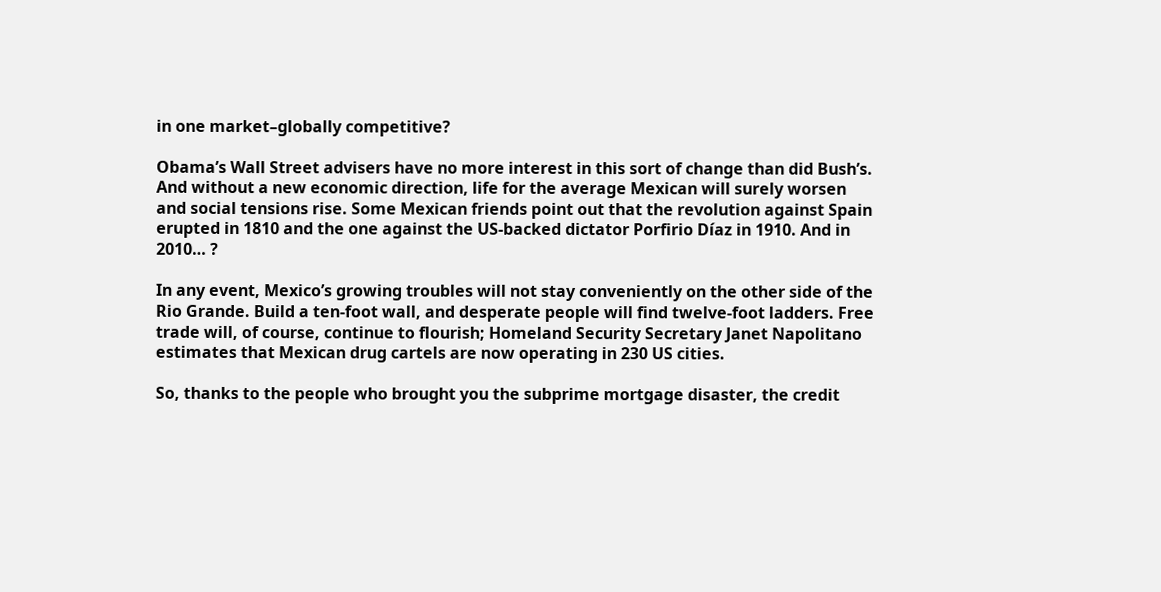in one market–globally competitive?

Obama’s Wall Street advisers have no more interest in this sort of change than did Bush’s. And without a new economic direction, life for the average Mexican will surely worsen and social tensions rise. Some Mexican friends point out that the revolution against Spain erupted in 1810 and the one against the US-backed dictator Porfirio Díaz in 1910. And in 2010… ?

In any event, Mexico’s growing troubles will not stay conveniently on the other side of the Rio Grande. Build a ten-foot wall, and desperate people will find twelve-foot ladders. Free trade will, of course, continue to flourish; Homeland Security Secretary Janet Napolitano estimates that Mexican drug cartels are now operating in 230 US cities.

So, thanks to the people who brought you the subprime mortgage disaster, the credit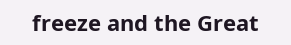freeze and the Great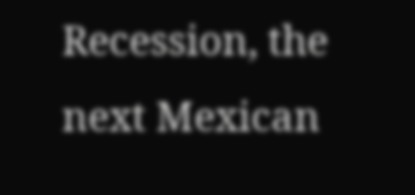Recession, the next Mexican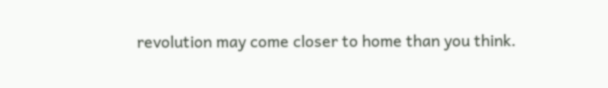revolution may come closer to home than you think.